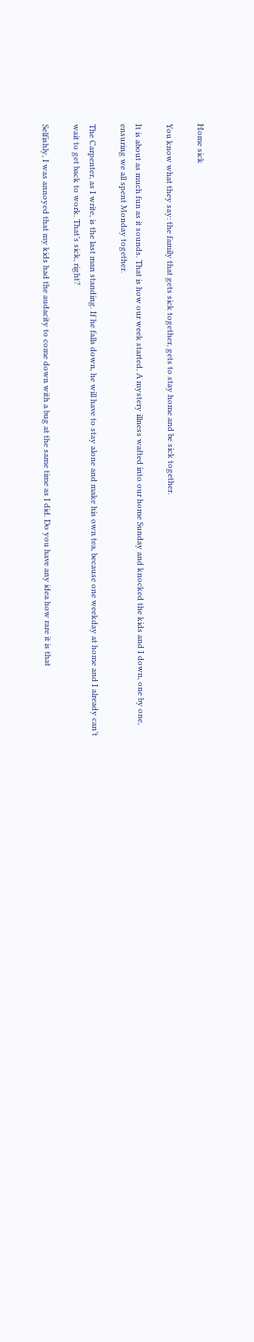Home sick

You know what they say: the family that gets sick together, gets to stay home and be sick together.

It is about as much fun as it sounds. That is how our week started. A mystery illness wafted into our home Sunday and knocked the kids and I down, one by one, ensuring we all spent Monday together.

The Carpenter, as I write, is the last man standing. If he falls down, he will have to stay alone and make his own tea, because one weekday at home and I already can’t wait to get back to work. That’s sick, right?

Selfishly, I was annoyed that my kids had the audacity to come down with a bug at the same time as I did. Do you have any idea how rare it is that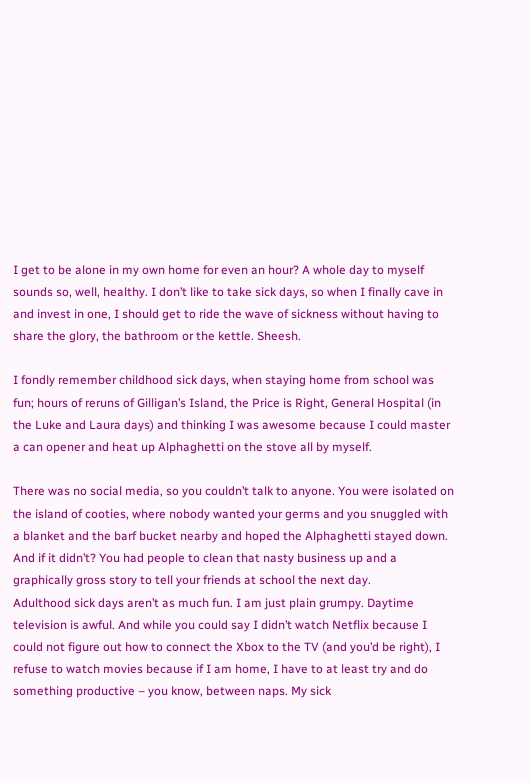I get to be alone in my own home for even an hour? A whole day to myself sounds so, well, healthy. I don’t like to take sick days, so when I finally cave in and invest in one, I should get to ride the wave of sickness without having to share the glory, the bathroom or the kettle. Sheesh.

I fondly remember childhood sick days, when staying home from school was fun; hours of reruns of Gilligan’s Island, the Price is Right, General Hospital (in the Luke and Laura days) and thinking I was awesome because I could master a can opener and heat up Alphaghetti on the stove all by myself.

There was no social media, so you couldn’t talk to anyone. You were isolated on the island of cooties, where nobody wanted your germs and you snuggled with a blanket and the barf bucket nearby and hoped the Alphaghetti stayed down. And if it didn’t? You had people to clean that nasty business up and a graphically gross story to tell your friends at school the next day.
Adulthood sick days aren’t as much fun. I am just plain grumpy. Daytime television is awful. And while you could say I didn’t watch Netflix because I could not figure out how to connect the Xbox to the TV (and you’d be right), I refuse to watch movies because if I am home, I have to at least try and do something productive – you know, between naps. My sick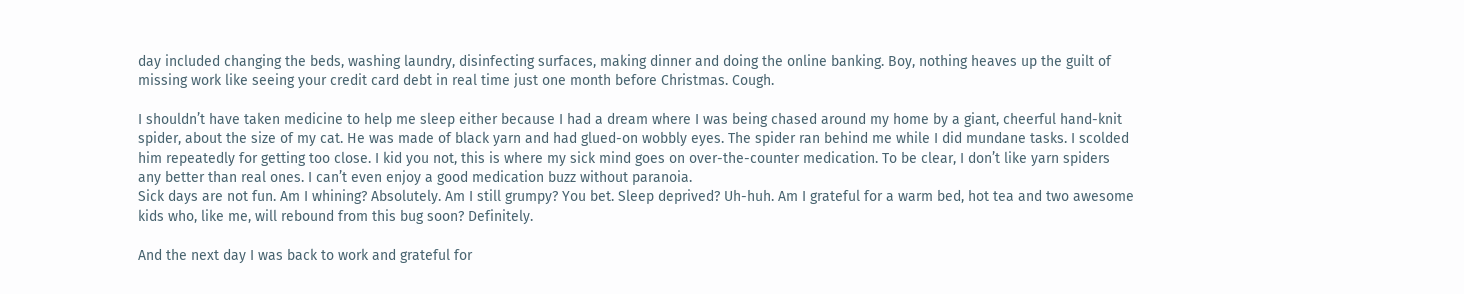day included changing the beds, washing laundry, disinfecting surfaces, making dinner and doing the online banking. Boy, nothing heaves up the guilt of missing work like seeing your credit card debt in real time just one month before Christmas. Cough.

I shouldn’t have taken medicine to help me sleep either because I had a dream where I was being chased around my home by a giant, cheerful hand-knit spider, about the size of my cat. He was made of black yarn and had glued-on wobbly eyes. The spider ran behind me while I did mundane tasks. I scolded him repeatedly for getting too close. I kid you not, this is where my sick mind goes on over-the-counter medication. To be clear, I don’t like yarn spiders any better than real ones. I can’t even enjoy a good medication buzz without paranoia.
Sick days are not fun. Am I whining? Absolutely. Am I still grumpy? You bet. Sleep deprived? Uh-huh. Am I grateful for a warm bed, hot tea and two awesome kids who, like me, will rebound from this bug soon? Definitely.

And the next day I was back to work and grateful for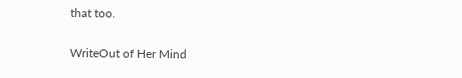that too.

WriteOut of Her Mind